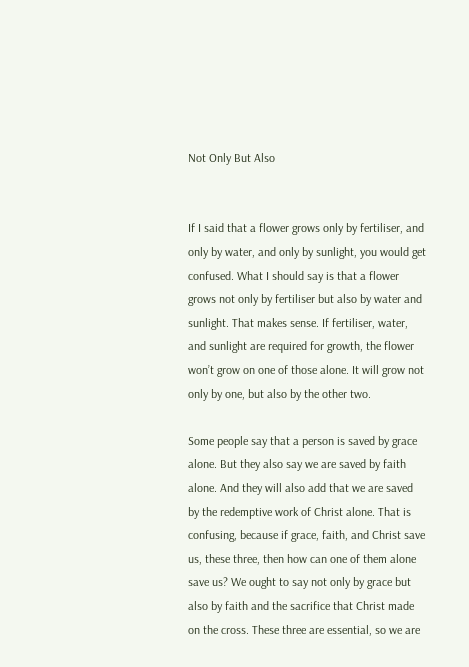Not Only But Also


If I said that a flower grows only by fertiliser, and only by water, and only by sunlight, you would get confused. What I should say is that a flower grows not only by fertiliser but also by water and sunlight. That makes sense. If fertiliser, water, and sunlight are required for growth, the flower won’t grow on one of those alone. It will grow not only by one, but also by the other two.

Some people say that a person is saved by grace alone. But they also say we are saved by faith alone. And they will also add that we are saved by the redemptive work of Christ alone. That is confusing, because if grace, faith, and Christ save us, these three, then how can one of them alone save us? We ought to say not only by grace but also by faith and the sacrifice that Christ made on the cross. These three are essential, so we are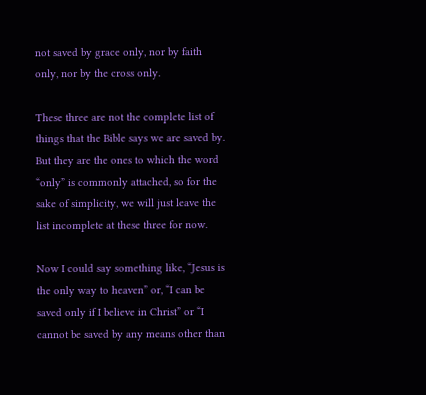not saved by grace only, nor by faith only, nor by the cross only.

These three are not the complete list of things that the Bible says we are saved by. But they are the ones to which the word “only” is commonly attached, so for the sake of simplicity, we will just leave the list incomplete at these three for now.

Now I could say something like, “Jesus is the only way to heaven” or, “I can be saved only if I believe in Christ” or “I cannot be saved by any means other than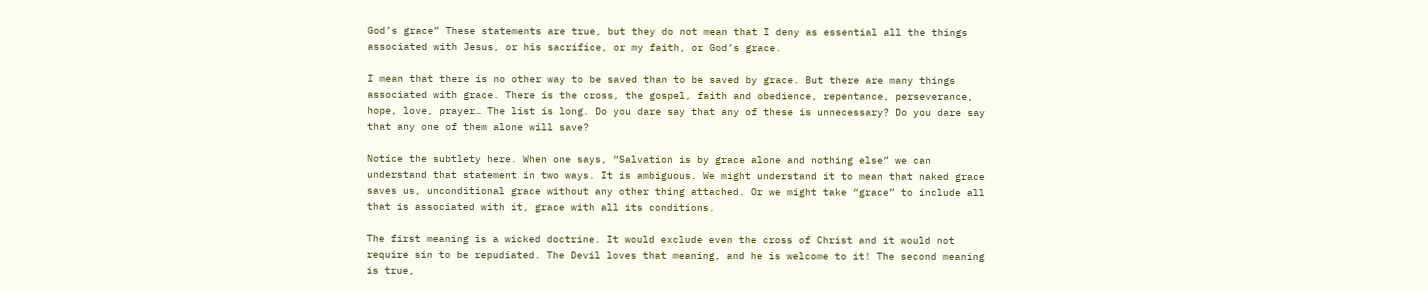God’s grace” These statements are true, but they do not mean that I deny as essential all the things associated with Jesus, or his sacrifice, or my faith, or God’s grace.

I mean that there is no other way to be saved than to be saved by grace. But there are many things associated with grace. There is the cross, the gospel, faith and obedience, repentance, perseverance, hope, love, prayer… The list is long. Do you dare say that any of these is unnecessary? Do you dare say that any one of them alone will save?

Notice the subtlety here. When one says, “Salvation is by grace alone and nothing else” we can understand that statement in two ways. It is ambiguous. We might understand it to mean that naked grace saves us, unconditional grace without any other thing attached. Or we might take “grace” to include all that is associated with it, grace with all its conditions.

The first meaning is a wicked doctrine. It would exclude even the cross of Christ and it would not require sin to be repudiated. The Devil loves that meaning, and he is welcome to it! The second meaning is true,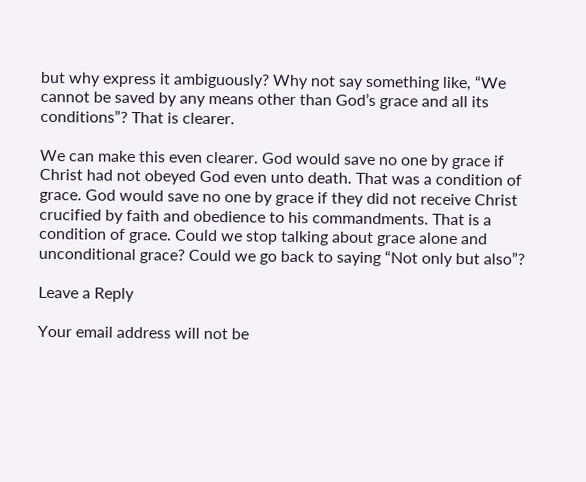but why express it ambiguously? Why not say something like, “We cannot be saved by any means other than God’s grace and all its conditions”? That is clearer.

We can make this even clearer. God would save no one by grace if Christ had not obeyed God even unto death. That was a condition of grace. God would save no one by grace if they did not receive Christ crucified by faith and obedience to his commandments. That is a condition of grace. Could we stop talking about grace alone and unconditional grace? Could we go back to saying “Not only but also”?

Leave a Reply

Your email address will not be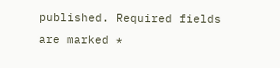published. Required fields are marked *